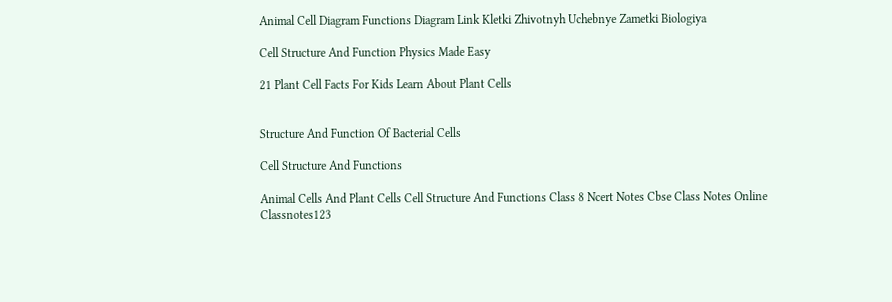Animal Cell Diagram Functions Diagram Link Kletki Zhivotnyh Uchebnye Zametki Biologiya

Cell Structure And Function Physics Made Easy

21 Plant Cell Facts For Kids Learn About Plant Cells


Structure And Function Of Bacterial Cells

Cell Structure And Functions

Animal Cells And Plant Cells Cell Structure And Functions Class 8 Ncert Notes Cbse Class Notes Online Classnotes123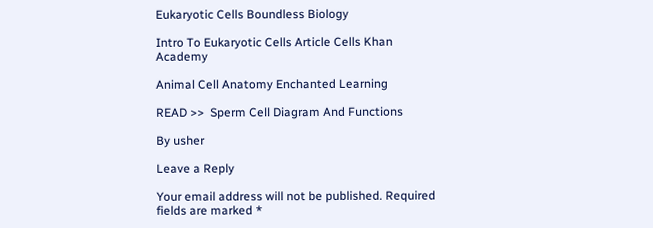Eukaryotic Cells Boundless Biology

Intro To Eukaryotic Cells Article Cells Khan Academy

Animal Cell Anatomy Enchanted Learning

READ >>  Sperm Cell Diagram And Functions

By usher

Leave a Reply

Your email address will not be published. Required fields are marked *